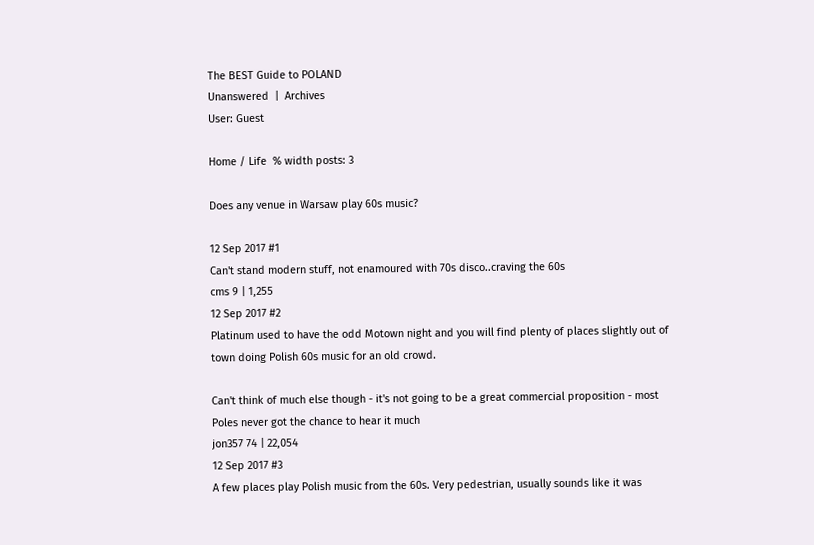The BEST Guide to POLAND
Unanswered  |  Archives
User: Guest

Home / Life  % width posts: 3

Does any venue in Warsaw play 60s music?

12 Sep 2017 #1
Can't stand modern stuff, not enamoured with 70s disco..craving the 60s
cms 9 | 1,255
12 Sep 2017 #2
Platinum used to have the odd Motown night and you will find plenty of places slightly out of town doing Polish 60s music for an old crowd.

Can't think of much else though - it's not going to be a great commercial proposition - most Poles never got the chance to hear it much
jon357 74 | 22,054
12 Sep 2017 #3
A few places play Polish music from the 60s. Very pedestrian, usually sounds like it was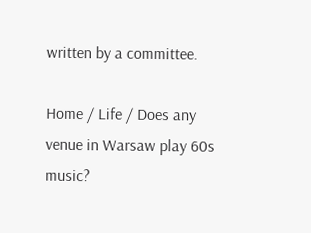written by a committee.

Home / Life / Does any venue in Warsaw play 60s music?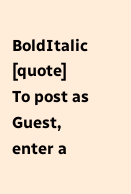BoldItalic [quote]
To post as Guest, enter a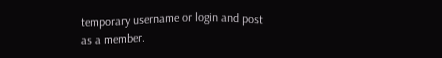temporary username or login and post as a member.